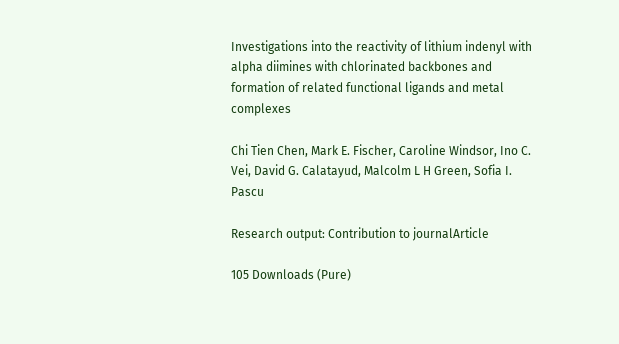Investigations into the reactivity of lithium indenyl with alpha diimines with chlorinated backbones and formation of related functional ligands and metal complexes

Chi Tien Chen, Mark E. Fischer, Caroline Windsor, Ino C. Vei, David G. Calatayud, Malcolm L H Green, Sofia I. Pascu

Research output: Contribution to journalArticle

105 Downloads (Pure)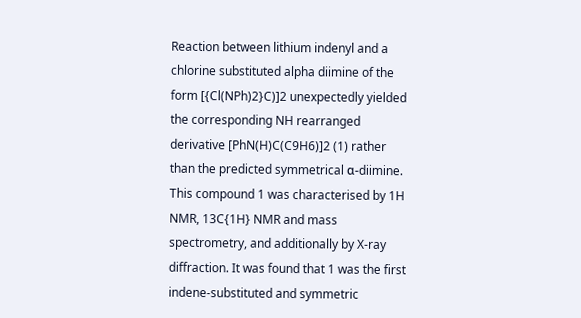Reaction between lithium indenyl and a chlorine substituted alpha diimine of the form [{Cl(NPh)2}C)]2 unexpectedly yielded the corresponding NH rearranged derivative [PhN(H)C(C9H6)]2 (1) rather than the predicted symmetrical α-diimine. This compound 1 was characterised by 1H NMR, 13C{1H} NMR and mass spectrometry, and additionally by X-ray diffraction. It was found that 1 was the first indene-substituted and symmetric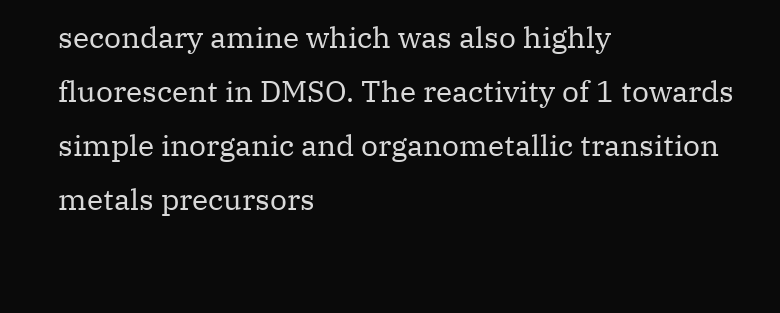secondary amine which was also highly fluorescent in DMSO. The reactivity of 1 towards simple inorganic and organometallic transition metals precursors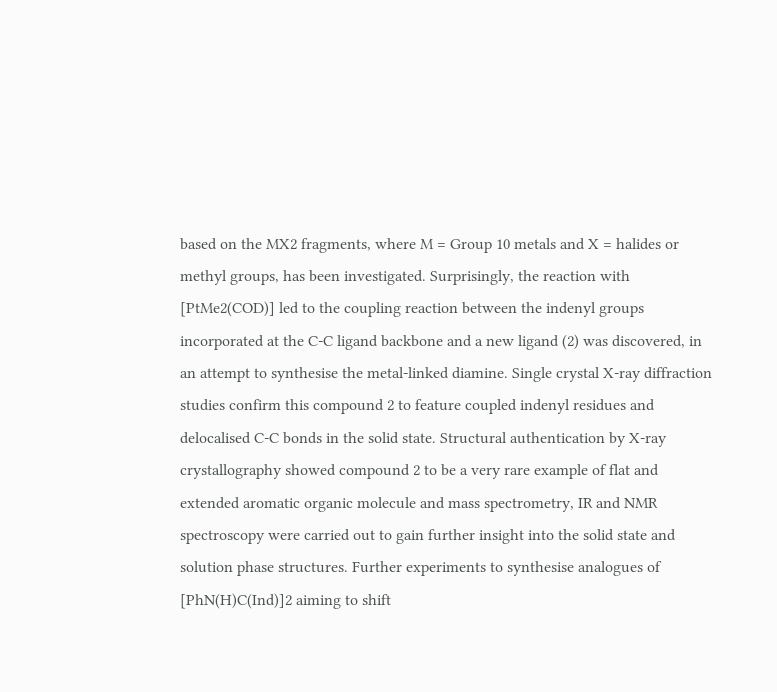based on the MX2 fragments, where M = Group 10 metals and X = halides or methyl groups, has been investigated. Surprisingly, the reaction with [PtMe2(COD)] led to the coupling reaction between the indenyl groups incorporated at the C-C ligand backbone and a new ligand (2) was discovered, in an attempt to synthesise the metal-linked diamine. Single crystal X-ray diffraction studies confirm this compound 2 to feature coupled indenyl residues and delocalised C-C bonds in the solid state. Structural authentication by X-ray crystallography showed compound 2 to be a very rare example of flat and extended aromatic organic molecule and mass spectrometry, IR and NMR spectroscopy were carried out to gain further insight into the solid state and solution phase structures. Further experiments to synthesise analogues of [PhN(H)C(Ind)]2 aiming to shift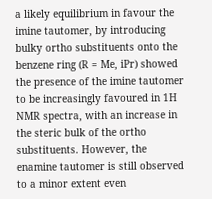a likely equilibrium in favour the imine tautomer, by introducing bulky ortho substituents onto the benzene ring (R = Me, iPr) showed the presence of the imine tautomer to be increasingly favoured in 1H NMR spectra, with an increase in the steric bulk of the ortho substituents. However, the enamine tautomer is still observed to a minor extent even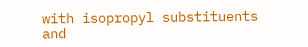with isopropyl substituents and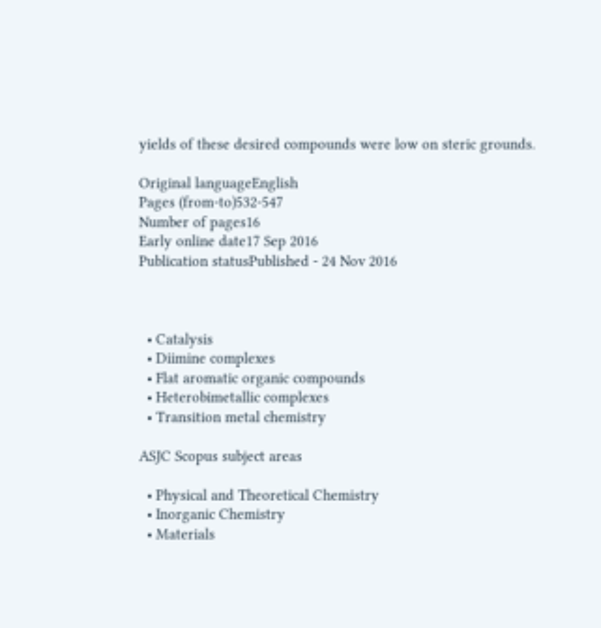yields of these desired compounds were low on steric grounds.

Original languageEnglish
Pages (from-to)532-547
Number of pages16
Early online date17 Sep 2016
Publication statusPublished - 24 Nov 2016



  • Catalysis
  • Diimine complexes
  • Flat aromatic organic compounds
  • Heterobimetallic complexes
  • Transition metal chemistry

ASJC Scopus subject areas

  • Physical and Theoretical Chemistry
  • Inorganic Chemistry
  • Materials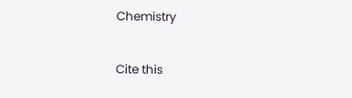Chemistry

Cite this